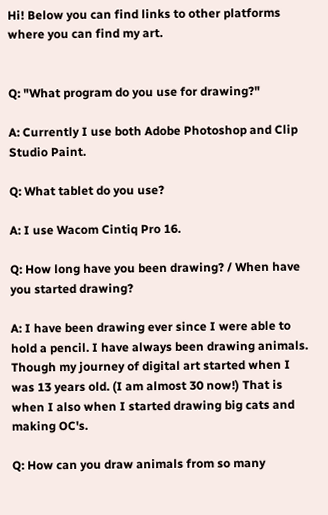Hi! Below you can find links to other platforms where you can find my art.


Q: "What program do you use for drawing?"

A: Currently I use both Adobe Photoshop and Clip Studio Paint.

Q: What tablet do you use?

A: I use Wacom Cintiq Pro 16.

Q: How long have you been drawing? / When have you started drawing?

A: I have been drawing ever since I were able to hold a pencil. I have always been drawing animals. Though my journey of digital art started when I was 13 years old. (I am almost 30 now!) That is when I also when I started drawing big cats and making OC's.

Q: How can you draw animals from so many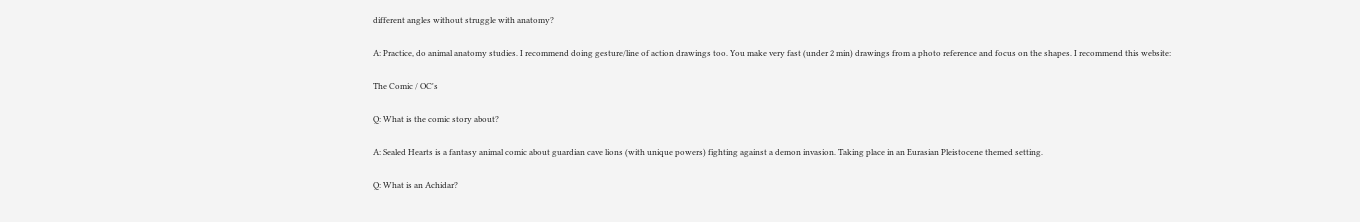different angles without struggle with anatomy?

A: Practice, do animal anatomy studies. I recommend doing gesture/line of action drawings too. You make very fast (under 2 min) drawings from a photo reference and focus on the shapes. I recommend this website:

The Comic / OC's

Q: What is the comic story about?

A: Sealed Hearts is a fantasy animal comic about guardian cave lions (with unique powers) fighting against a demon invasion. Taking place in an Eurasian Pleistocene themed setting.

Q: What is an Achidar?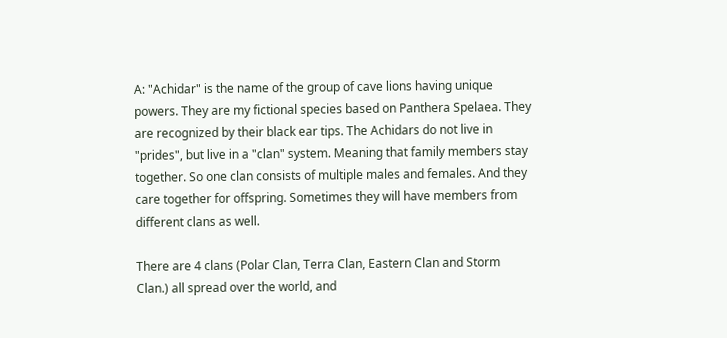A: "Achidar" is the name of the group of cave lions having unique powers. They are my fictional species based on Panthera Spelaea. They are recognized by their black ear tips. The Achidars do not live in "prides", but live in a "clan" system. Meaning that family members stay together. So one clan consists of multiple males and females. And they care together for offspring. Sometimes they will have members from different clans as well.

There are 4 clans (Polar Clan, Terra Clan, Eastern Clan and Storm Clan.) all spread over the world, and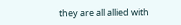they are all allied with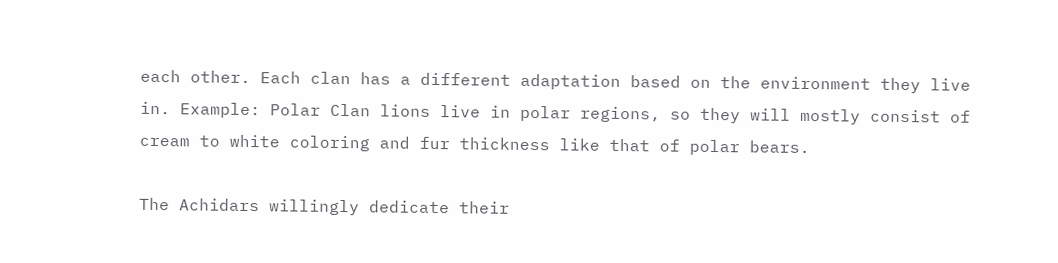each other. Each clan has a different adaptation based on the environment they live in. Example: Polar Clan lions live in polar regions, so they will mostly consist of cream to white coloring and fur thickness like that of polar bears.

The Achidars willingly dedicate their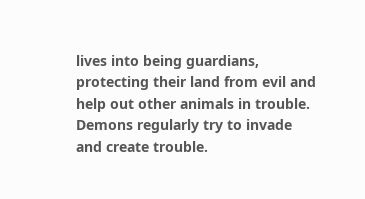lives into being guardians, protecting their land from evil and help out other animals in trouble. Demons regularly try to invade and create trouble.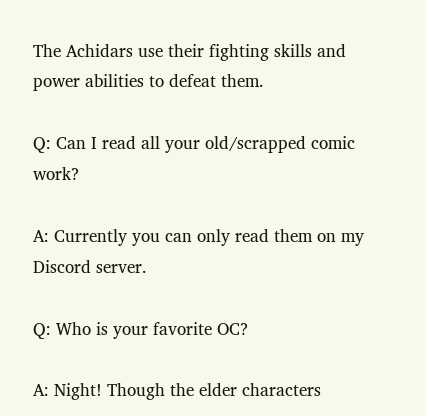The Achidars use their fighting skills and power abilities to defeat them.

Q: Can I read all your old/scrapped comic work?

A: Currently you can only read them on my Discord server.

Q: Who is your favorite OC?

A: Night! Though the elder characters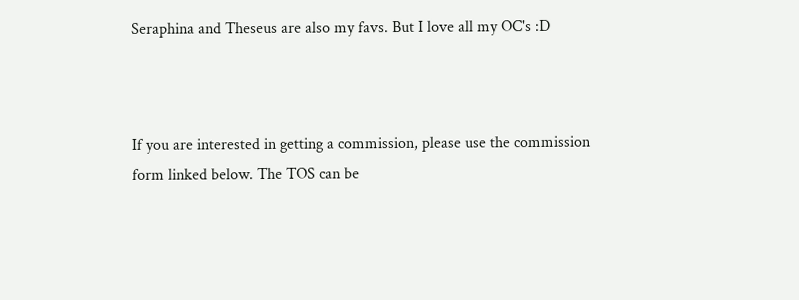Seraphina and Theseus are also my favs. But I love all my OC's :D



If you are interested in getting a commission, please use the commission form linked below. The TOS can be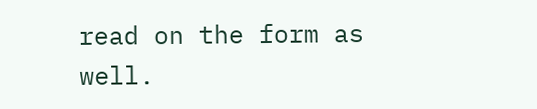read on the form as well.